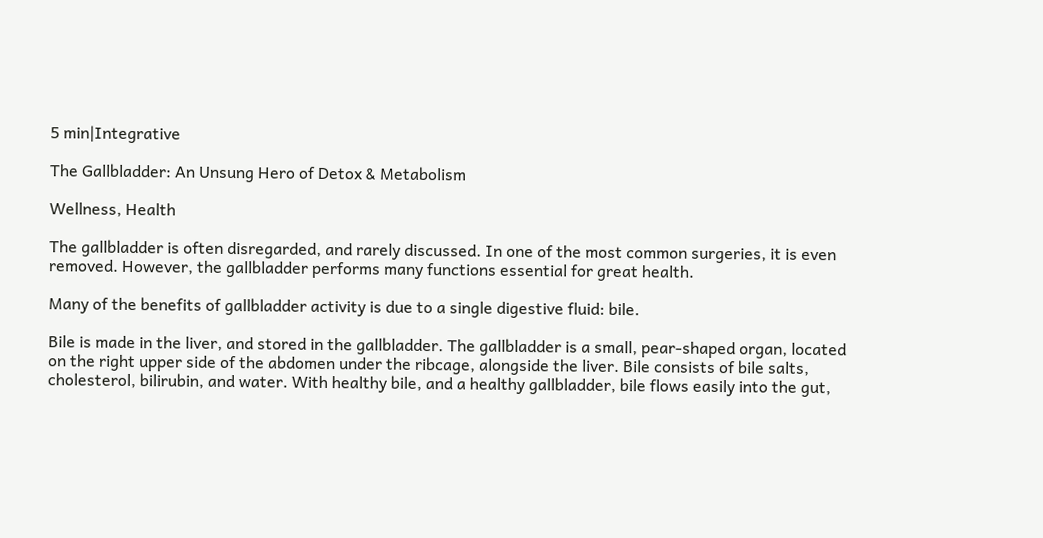5 min|Integrative

The Gallbladder: An Unsung Hero of Detox & Metabolism

Wellness, Health

The gallbladder is often disregarded, and rarely discussed. In one of the most common surgeries, it is even removed. However, the gallbladder performs many functions essential for great health.

Many of the benefits of gallbladder activity is due to a single digestive fluid: bile.

Bile is made in the liver, and stored in the gallbladder. The gallbladder is a small, pear-shaped organ, located on the right upper side of the abdomen under the ribcage, alongside the liver. Bile consists of bile salts, cholesterol, bilirubin, and water. With healthy bile, and a healthy gallbladder, bile flows easily into the gut,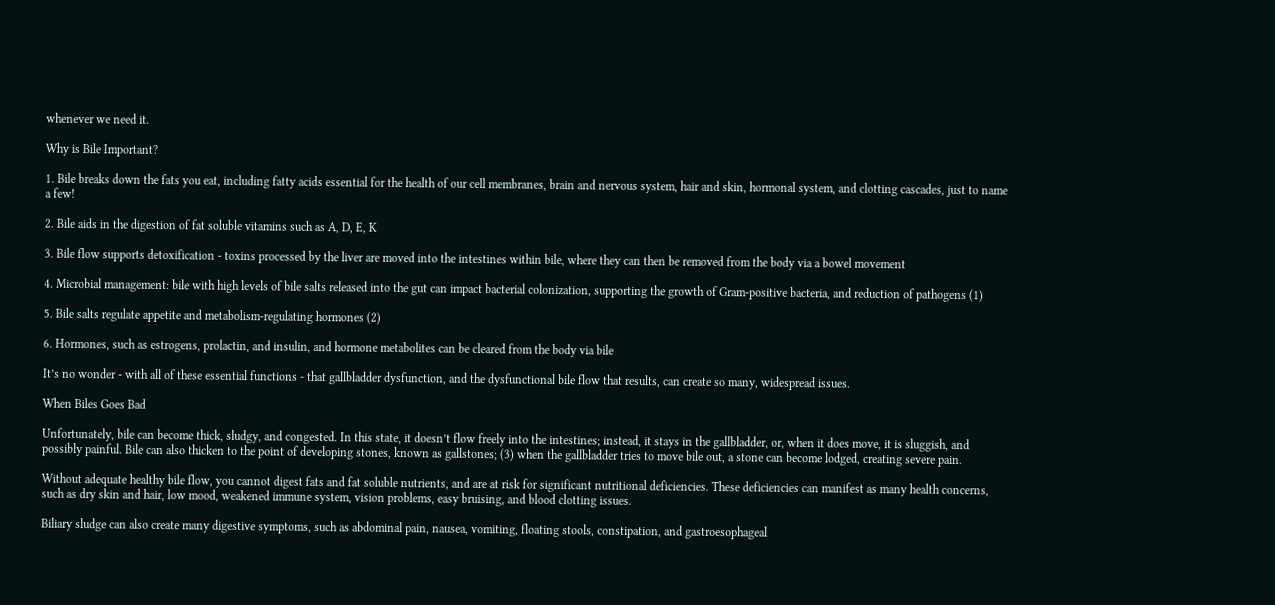whenever we need it.

Why is Bile Important?

1. Bile breaks down the fats you eat, including fatty acids essential for the health of our cell membranes, brain and nervous system, hair and skin, hormonal system, and clotting cascades, just to name a few!

2. Bile aids in the digestion of fat soluble vitamins such as A, D, E, K

3. Bile flow supports detoxification - toxins processed by the liver are moved into the intestines within bile, where they can then be removed from the body via a bowel movement

4. Microbial management: bile with high levels of bile salts released into the gut can impact bacterial colonization, supporting the growth of Gram-positive bacteria, and reduction of pathogens (1)

5. Bile salts regulate appetite and metabolism-regulating hormones (2)

6. Hormones, such as estrogens, prolactin, and insulin, and hormone metabolites can be cleared from the body via bile

It’s no wonder - with all of these essential functions - that gallbladder dysfunction, and the dysfunctional bile flow that results, can create so many, widespread issues.

When Biles Goes Bad

Unfortunately, bile can become thick, sludgy, and congested. In this state, it doesn’t flow freely into the intestines; instead, it stays in the gallbladder, or, when it does move, it is sluggish, and possibly painful. Bile can also thicken to the point of developing stones, known as gallstones; (3) when the gallbladder tries to move bile out, a stone can become lodged, creating severe pain.

Without adequate healthy bile flow, you cannot digest fats and fat soluble nutrients, and are at risk for significant nutritional deficiencies. These deficiencies can manifest as many health concerns, such as dry skin and hair, low mood, weakened immune system, vision problems, easy bruising, and blood clotting issues.

Biliary sludge can also create many digestive symptoms, such as abdominal pain, nausea, vomiting, floating stools, constipation, and gastroesophageal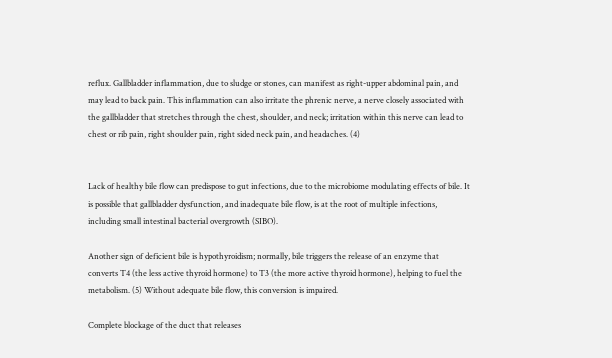reflux. Gallbladder inflammation, due to sludge or stones, can manifest as right-upper abdominal pain, and may lead to back pain. This inflammation can also irritate the phrenic nerve, a nerve closely associated with the gallbladder that stretches through the chest, shoulder, and neck; irritation within this nerve can lead to chest or rib pain, right shoulder pain, right sided neck pain, and headaches. (4)


Lack of healthy bile flow can predispose to gut infections, due to the microbiome modulating effects of bile. It is possible that gallbladder dysfunction, and inadequate bile flow, is at the root of multiple infections, including small intestinal bacterial overgrowth (SIBO).

Another sign of deficient bile is hypothyroidism; normally, bile triggers the release of an enzyme that converts T4 (the less active thyroid hormone) to T3 (the more active thyroid hormone), helping to fuel the metabolism. (5) Without adequate bile flow, this conversion is impaired.

Complete blockage of the duct that releases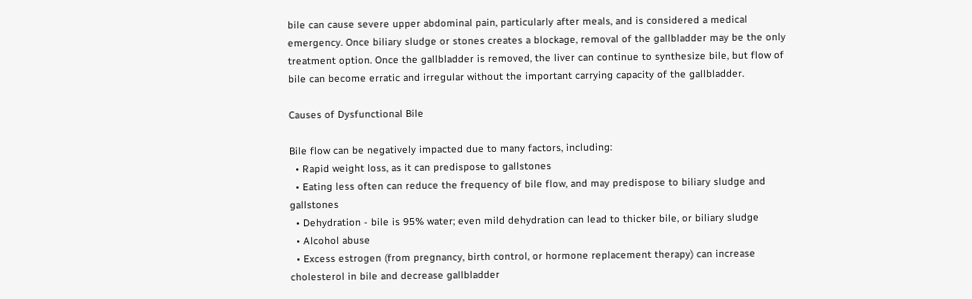bile can cause severe upper abdominal pain, particularly after meals, and is considered a medical emergency. Once biliary sludge or stones creates a blockage, removal of the gallbladder may be the only treatment option. Once the gallbladder is removed, the liver can continue to synthesize bile, but flow of bile can become erratic and irregular without the important carrying capacity of the gallbladder.

Causes of Dysfunctional Bile

Bile flow can be negatively impacted due to many factors, including:
  • Rapid weight loss, as it can predispose to gallstones
  • Eating less often can reduce the frequency of bile flow, and may predispose to biliary sludge and gallstones
  • Dehydration - bile is 95% water; even mild dehydration can lead to thicker bile, or biliary sludge
  • Alcohol abuse
  • Excess estrogen (from pregnancy, birth control, or hormone replacement therapy) can increase cholesterol in bile and decrease gallbladder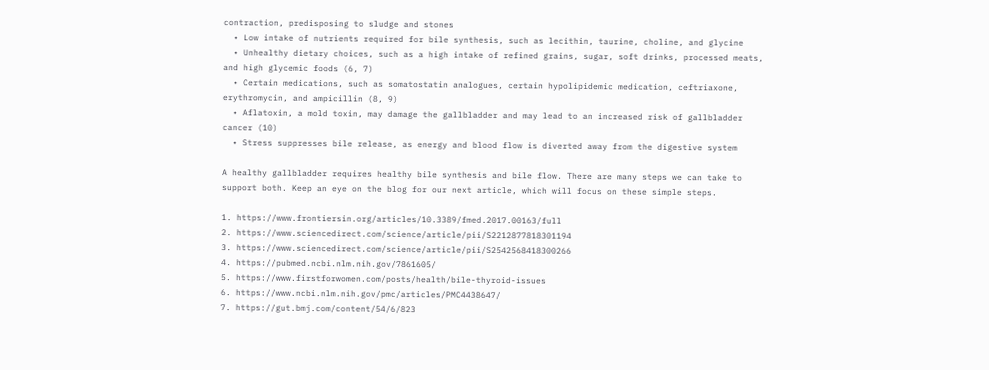contraction, predisposing to sludge and stones
  • Low intake of nutrients required for bile synthesis, such as lecithin, taurine, choline, and glycine
  • Unhealthy dietary choices, such as a high intake of refined grains, sugar, soft drinks, processed meats, and high glycemic foods (6, 7)
  • Certain medications, such as somatostatin analogues, certain hypolipidemic medication, ceftriaxone, erythromycin, and ampicillin (8, 9)
  • Aflatoxin, a mold toxin, may damage the gallbladder and may lead to an increased risk of gallbladder cancer (10)
  • Stress suppresses bile release, as energy and blood flow is diverted away from the digestive system

A healthy gallbladder requires healthy bile synthesis and bile flow. There are many steps we can take to support both. Keep an eye on the blog for our next article, which will focus on these simple steps.

1. https://www.frontiersin.org/articles/10.3389/fmed.2017.00163/full
2. https://www.sciencedirect.com/science/article/pii/S2212877818301194
3. https://www.sciencedirect.com/science/article/pii/S2542568418300266
4. https://pubmed.ncbi.nlm.nih.gov/7861605/
5. https://www.firstforwomen.com/posts/health/bile-thyroid-issues
6. https://www.ncbi.nlm.nih.gov/pmc/articles/PMC4438647/
7. https://gut.bmj.com/content/54/6/823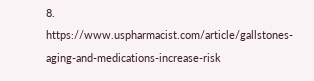8. https://www.uspharmacist.com/article/gallstones-aging-and-medications-increase-risk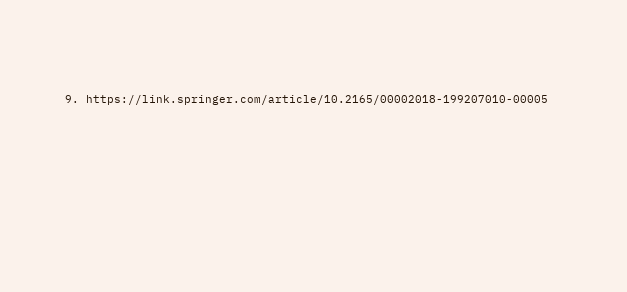9. https://link.springer.com/article/10.2165/00002018-199207010-00005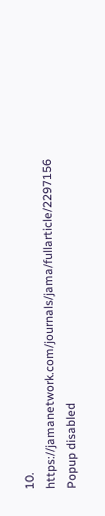10. https://jamanetwork.com/journals/jama/fullarticle/2297156
Popup disabled